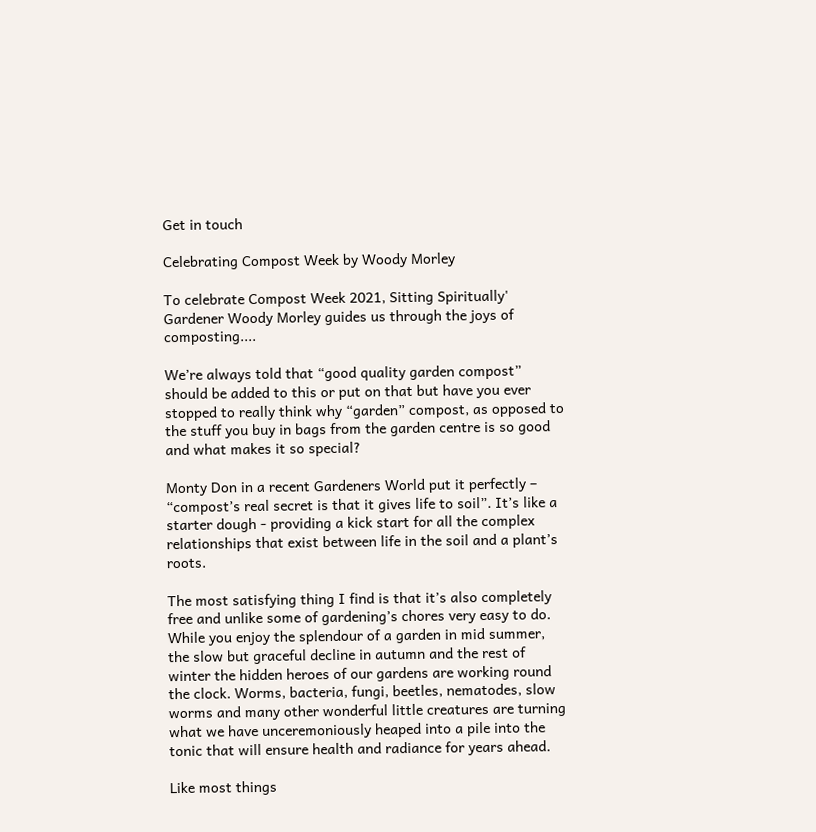Get in touch

Celebrating Compost Week by Woody Morley

To celebrate Compost Week 2021, Sitting Spiritually' Gardener Woody Morley guides us through the joys of composting....

We’re always told that “good quality garden compost” should be added to this or put on that but have you ever stopped to really think why “garden” compost, as opposed to the stuff you buy in bags from the garden centre is so good and what makes it so special?

Monty Don in a recent Gardeners World put it perfectly – “compost’s real secret is that it gives life to soil”. It’s like a starter dough - providing a kick start for all the complex relationships that exist between life in the soil and a plant’s roots.

The most satisfying thing I find is that it’s also completely free and unlike some of gardening’s chores very easy to do. While you enjoy the splendour of a garden in mid summer, the slow but graceful decline in autumn and the rest of winter the hidden heroes of our gardens are working round the clock. Worms, bacteria, fungi, beetles, nematodes, slow worms and many other wonderful little creatures are turning what we have unceremoniously heaped into a pile into the tonic that will ensure health and radiance for years ahead.

Like most things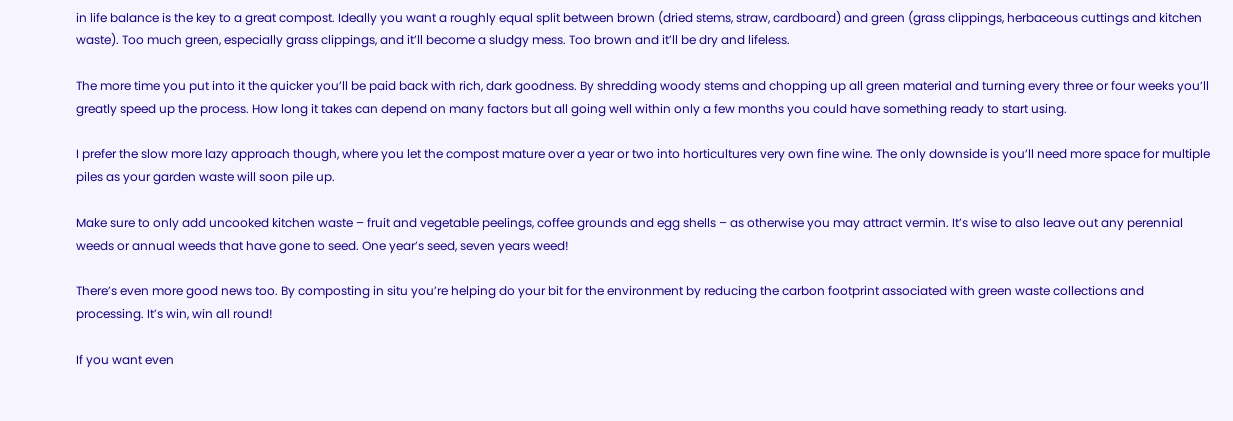in life balance is the key to a great compost. Ideally you want a roughly equal split between brown (dried stems, straw, cardboard) and green (grass clippings, herbaceous cuttings and kitchen waste). Too much green, especially grass clippings, and it’ll become a sludgy mess. Too brown and it’ll be dry and lifeless.

The more time you put into it the quicker you’ll be paid back with rich, dark goodness. By shredding woody stems and chopping up all green material and turning every three or four weeks you’ll greatly speed up the process. How long it takes can depend on many factors but all going well within only a few months you could have something ready to start using.

I prefer the slow more lazy approach though, where you let the compost mature over a year or two into horticultures very own fine wine. The only downside is you’ll need more space for multiple piles as your garden waste will soon pile up.

Make sure to only add uncooked kitchen waste – fruit and vegetable peelings, coffee grounds and egg shells – as otherwise you may attract vermin. It’s wise to also leave out any perennial weeds or annual weeds that have gone to seed. One year’s seed, seven years weed!

There’s even more good news too. By composting in situ you’re helping do your bit for the environment by reducing the carbon footprint associated with green waste collections and processing. It’s win, win all round!

If you want even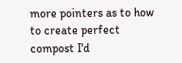more pointers as to how to create perfect compost I'd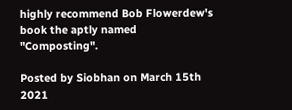highly recommend Bob Flowerdew's book the aptly named "Composting".

Posted by Siobhan on March 15th 2021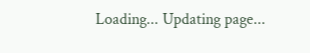Loading... Updating page...